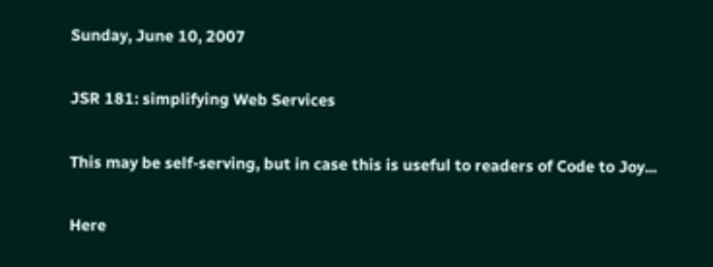Sunday, June 10, 2007

JSR 181: simplifying Web Services

This may be self-serving, but in case this is useful to readers of Code to Joy...

Here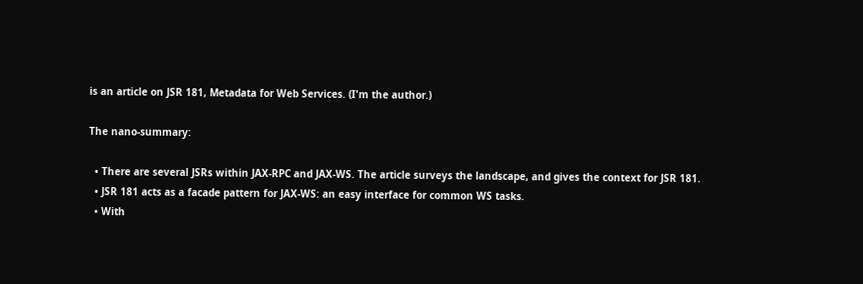is an article on JSR 181, Metadata for Web Services. (I'm the author.)

The nano-summary:

  • There are several JSRs within JAX-RPC and JAX-WS. The article surveys the landscape, and gives the context for JSR 181.
  • JSR 181 acts as a facade pattern for JAX-WS: an easy interface for common WS tasks.
  • With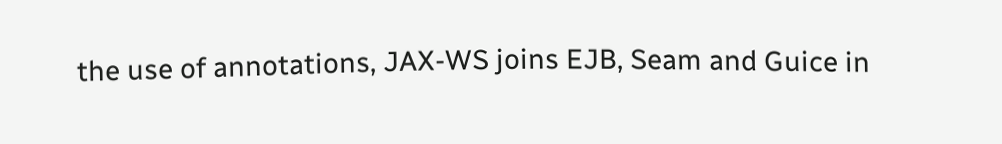the use of annotations, JAX-WS joins EJB, Seam and Guice in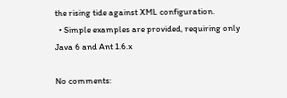the rising tide against XML configuration.
  • Simple examples are provided, requiring only Java 6 and Ant 1.6.x

No comments: